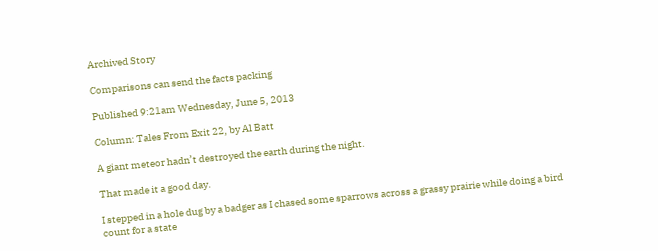Archived Story

Comparisons can send the facts packing

Published 9:21am Wednesday, June 5, 2013

Column: Tales From Exit 22, by Al Batt

A giant meteor hadn’t destroyed the earth during the night.

That made it a good day.

I stepped in a hole dug by a badger as I chased some sparrows across a grassy prairie while doing a bird count for a state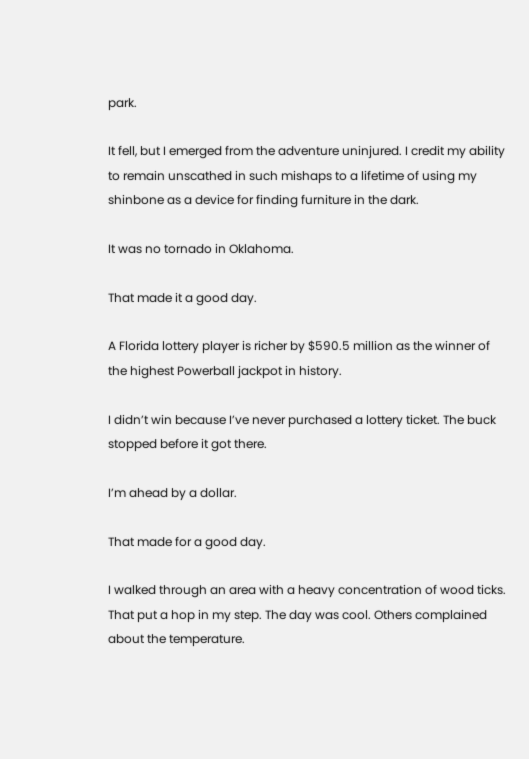park.

It fell, but I emerged from the adventure uninjured. I credit my ability to remain unscathed in such mishaps to a lifetime of using my shinbone as a device for finding furniture in the dark.

It was no tornado in Oklahoma.

That made it a good day.

A Florida lottery player is richer by $590.5 million as the winner of the highest Powerball jackpot in history.

I didn’t win because I’ve never purchased a lottery ticket. The buck stopped before it got there.

I’m ahead by a dollar.

That made for a good day.

I walked through an area with a heavy concentration of wood ticks. That put a hop in my step. The day was cool. Others complained about the temperature.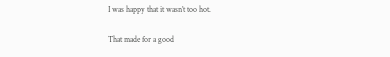I was happy that it wasn’t too hot.

That made for a good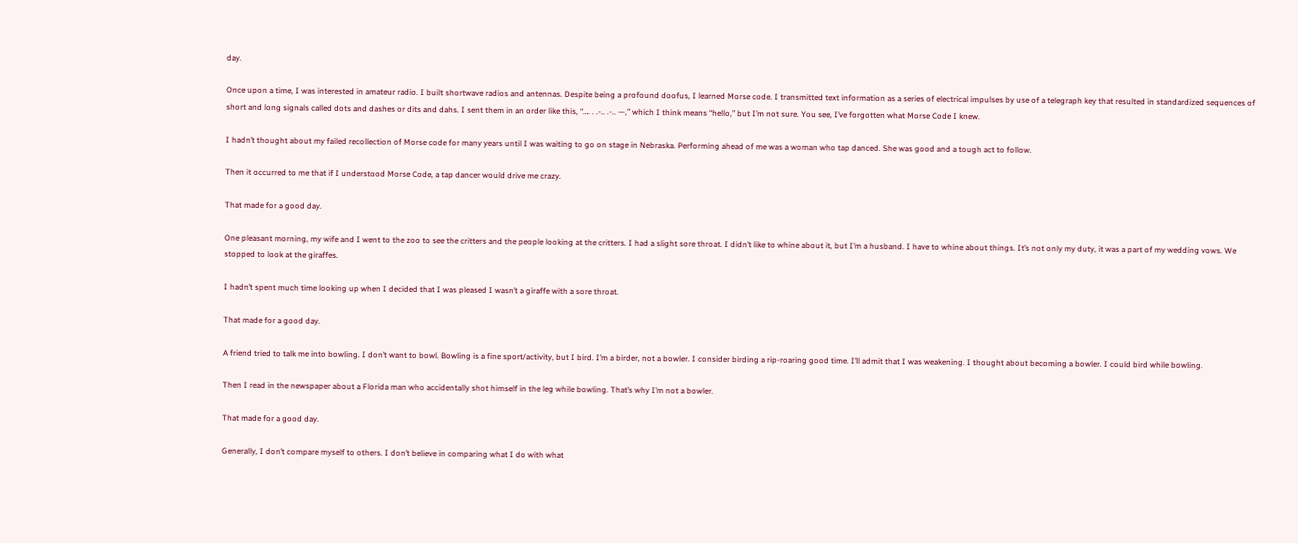day.

Once upon a time, I was interested in amateur radio. I built shortwave radios and antennas. Despite being a profound doofus, I learned Morse code. I transmitted text information as a series of electrical impulses by use of a telegraph key that resulted in standardized sequences of short and long signals called dots and dashes or dits and dahs. I sent them in an order like this, “…. . .-.. .-.. —,” which I think means “hello,” but I’m not sure. You see, I’ve forgotten what Morse Code I knew.

I hadn’t thought about my failed recollection of Morse code for many years until I was waiting to go on stage in Nebraska. Performing ahead of me was a woman who tap danced. She was good and a tough act to follow.

Then it occurred to me that if I understood Morse Code, a tap dancer would drive me crazy.

That made for a good day.

One pleasant morning, my wife and I went to the zoo to see the critters and the people looking at the critters. I had a slight sore throat. I didn’t like to whine about it, but I’m a husband. I have to whine about things. It’s not only my duty, it was a part of my wedding vows. We stopped to look at the giraffes.

I hadn’t spent much time looking up when I decided that I was pleased I wasn’t a giraffe with a sore throat.

That made for a good day.

A friend tried to talk me into bowling. I don’t want to bowl. Bowling is a fine sport/activity, but I bird. I’m a birder, not a bowler. I consider birding a rip-roaring good time. I’ll admit that I was weakening. I thought about becoming a bowler. I could bird while bowling.

Then I read in the newspaper about a Florida man who accidentally shot himself in the leg while bowling. That’s why I’m not a bowler.

That made for a good day.

Generally, I don’t compare myself to others. I don’t believe in comparing what I do with what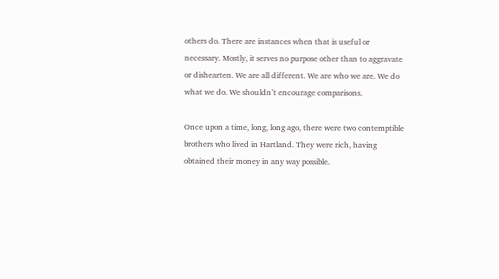others do. There are instances when that is useful or necessary. Mostly, it serves no purpose other than to aggravate or dishearten. We are all different. We are who we are. We do what we do. We shouldn’t encourage comparisons.

Once upon a time, long, long ago, there were two contemptible brothers who lived in Hartland. They were rich, having obtained their money in any way possible.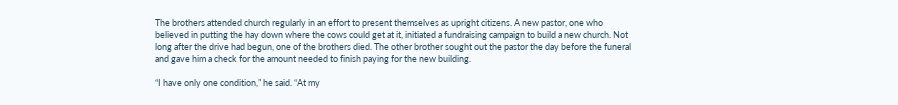The brothers attended church regularly in an effort to present themselves as upright citizens. A new pastor, one who believed in putting the hay down where the cows could get at it, initiated a fundraising campaign to build a new church. Not long after the drive had begun, one of the brothers died. The other brother sought out the pastor the day before the funeral and gave him a check for the amount needed to finish paying for the new building.

“I have only one condition,” he said. “At my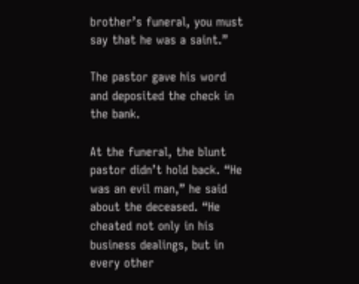brother’s funeral, you must say that he was a saint.”

The pastor gave his word and deposited the check in the bank.

At the funeral, the blunt pastor didn’t hold back. “He was an evil man,” he said about the deceased. “He cheated not only in his business dealings, but in every other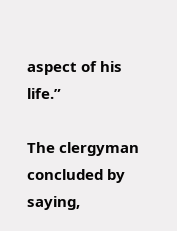aspect of his life.”

The clergyman concluded by saying,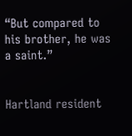“But compared to his brother, he was a saint.”


Hartland resident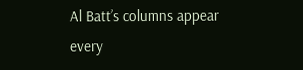Al Batt’s columns appear every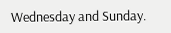Wednesday and Sunday.